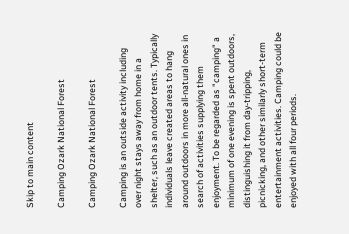Skip to main content

Camping Ozark National Forest

Camping Ozark National Forest

Camping is an outside activity including over night stays away from home in a shelter, such as an outdoor tents. Typically individuals leave created areas to hang around outdoors in more all-natural ones in search of activities supplying them enjoyment. To be regarded as "camping" a minimum of one evening is spent outdoors, distinguishing it from day-tripping, picnicking, and other similarly short-term entertainment activities. Camping could be enjoyed with all four periods.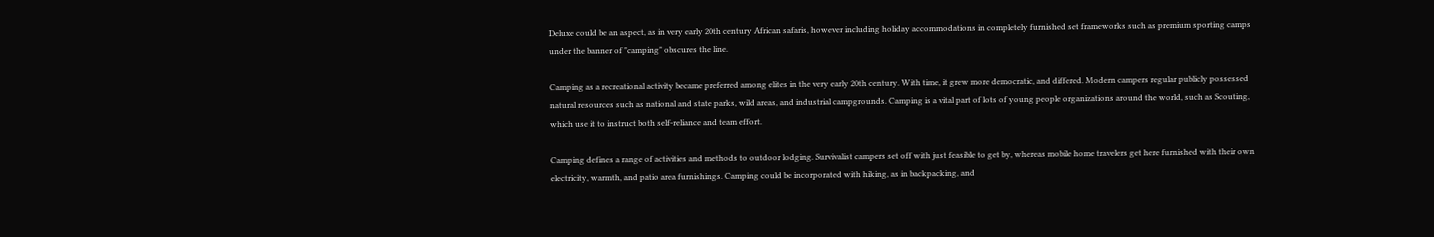Deluxe could be an aspect, as in very early 20th century African safaris, however including holiday accommodations in completely furnished set frameworks such as premium sporting camps under the banner of "camping" obscures the line.

Camping as a recreational activity became preferred among elites in the very early 20th century. With time, it grew more democratic, and differed. Modern campers regular publicly possessed natural resources such as national and state parks, wild areas, and industrial campgrounds. Camping is a vital part of lots of young people organizations around the world, such as Scouting, which use it to instruct both self-reliance and team effort.

Camping defines a range of activities and methods to outdoor lodging. Survivalist campers set off with just feasible to get by, whereas mobile home travelers get here furnished with their own electricity, warmth, and patio area furnishings. Camping could be incorporated with hiking, as in backpacking, and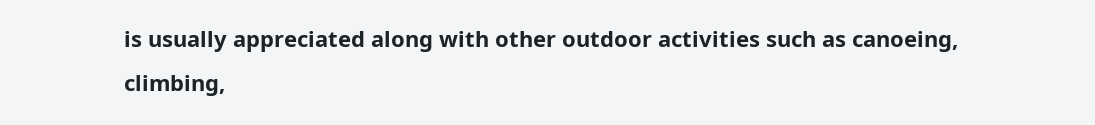is usually appreciated along with other outdoor activities such as canoeing, climbing,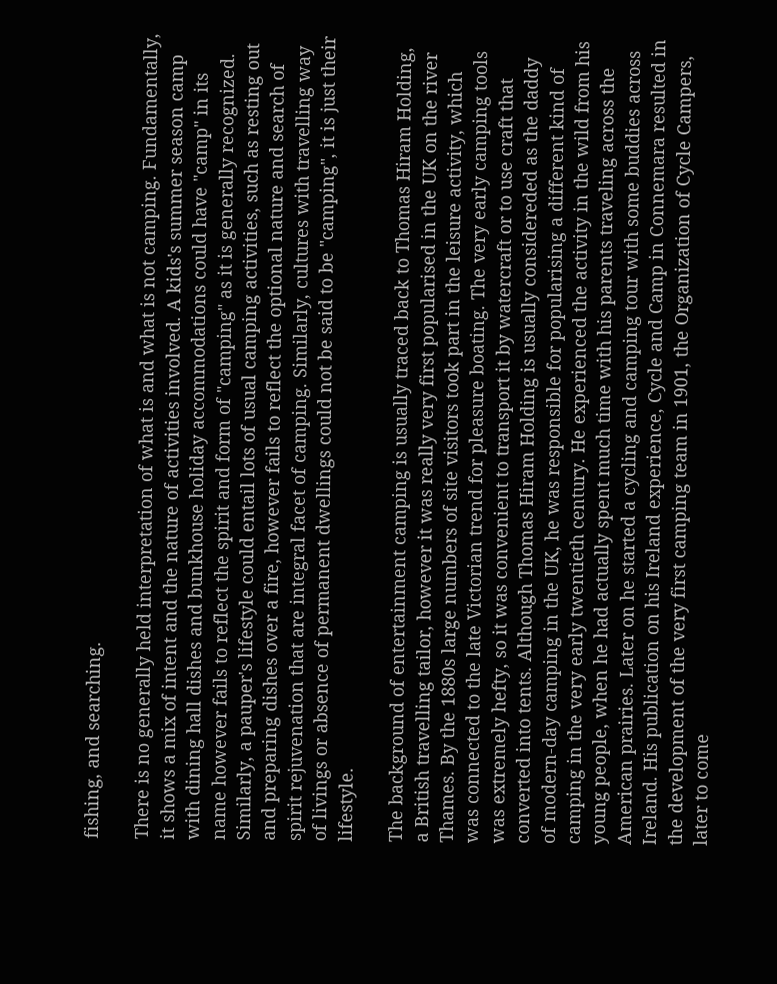fishing, and searching.

There is no generally held interpretation of what is and what is not camping. Fundamentally, it shows a mix of intent and the nature of activities involved. A kids's summer season camp with dining hall dishes and bunkhouse holiday accommodations could have "camp" in its name however fails to reflect the spirit and form of "camping" as it is generally recognized. Similarly, a pauper's lifestyle could entail lots of usual camping activities, such as resting out and preparing dishes over a fire, however fails to reflect the optional nature and search of spirit rejuvenation that are integral facet of camping. Similarly, cultures with travelling way of livings or absence of permanent dwellings could not be said to be "camping", it is just their lifestyle.

The background of entertainment camping is usually traced back to Thomas Hiram Holding, a British travelling tailor, however it was really very first popularised in the UK on the river Thames. By the 1880s large numbers of site visitors took part in the leisure activity, which was connected to the late Victorian trend for pleasure boating. The very early camping tools was extremely hefty, so it was convenient to transport it by watercraft or to use craft that converted into tents. Although Thomas Hiram Holding is usually considereded as the daddy of modern-day camping in the UK, he was responsible for popularising a different kind of camping in the very early twentieth century. He experienced the activity in the wild from his young people, when he had actually spent much time with his parents traveling across the American prairies. Later on he started a cycling and camping tour with some buddies across Ireland. His publication on his Ireland experience, Cycle and Camp in Connemara resulted in the development of the very first camping team in 1901, the Organization of Cycle Campers, later to come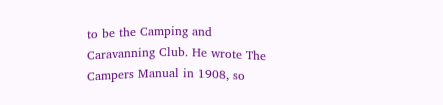to be the Camping and Caravanning Club. He wrote The Campers Manual in 1908, so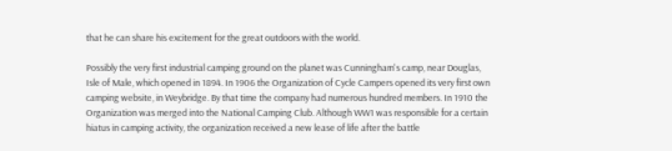that he can share his excitement for the great outdoors with the world.

Possibly the very first industrial camping ground on the planet was Cunningham's camp, near Douglas, Isle of Male, which opened in 1894. In 1906 the Organization of Cycle Campers opened its very first own camping website, in Weybridge. By that time the company had numerous hundred members. In 1910 the Organization was merged into the National Camping Club. Although WW1 was responsible for a certain hiatus in camping activity, the organization received a new lease of life after the battle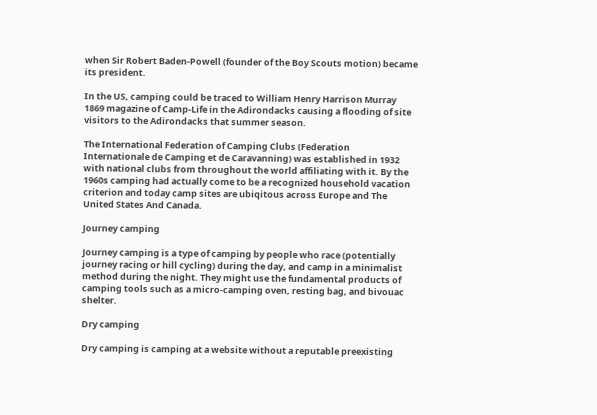when Sir Robert Baden-Powell (founder of the Boy Scouts motion) became its president.

In the US, camping could be traced to William Henry Harrison Murray 1869 magazine of Camp-Life in the Adirondacks causing a flooding of site visitors to the Adirondacks that summer season.

The International Federation of Camping Clubs (Federation Internationale de Camping et de Caravanning) was established in 1932 with national clubs from throughout the world affiliating with it. By the 1960s camping had actually come to be a recognized household vacation criterion and today camp sites are ubiqitous across Europe and The United States And Canada.

Journey camping

Journey camping is a type of camping by people who race (potentially journey racing or hill cycling) during the day, and camp in a minimalist method during the night. They might use the fundamental products of camping tools such as a micro-camping oven, resting bag, and bivouac shelter.

Dry camping

Dry camping is camping at a website without a reputable preexisting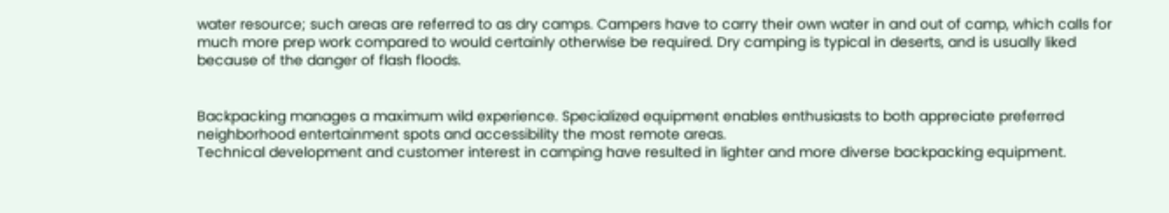water resource; such areas are referred to as dry camps. Campers have to carry their own water in and out of camp, which calls for much more prep work compared to would certainly otherwise be required. Dry camping is typical in deserts, and is usually liked because of the danger of flash floods.


Backpacking manages a maximum wild experience. Specialized equipment enables enthusiasts to both appreciate preferred neighborhood entertainment spots and accessibility the most remote areas.
Technical development and customer interest in camping have resulted in lighter and more diverse backpacking equipment.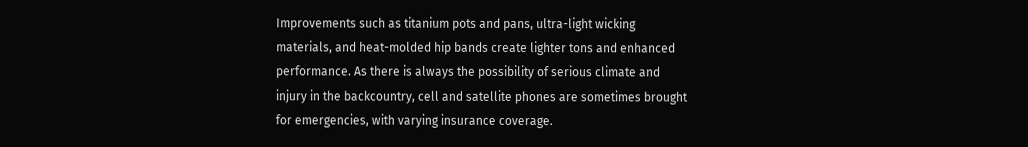Improvements such as titanium pots and pans, ultra-light wicking materials, and heat-molded hip bands create lighter tons and enhanced performance. As there is always the possibility of serious climate and injury in the backcountry, cell and satellite phones are sometimes brought for emergencies, with varying insurance coverage.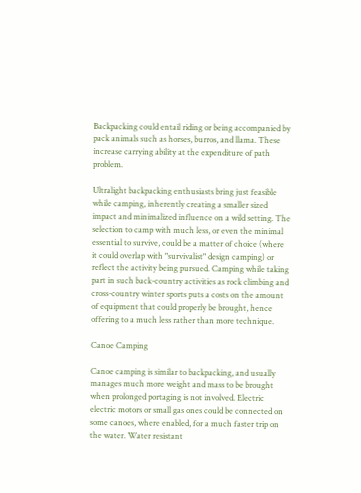Backpacking could entail riding or being accompanied by pack animals such as horses, burros, and llama. These increase carrying ability at the expenditure of path problem.

Ultralight backpacking enthusiasts bring just feasible while camping, inherently creating a smaller sized impact and minimalized influence on a wild setting. The selection to camp with much less, or even the minimal essential to survive, could be a matter of choice (where it could overlap with "survivalist" design camping) or reflect the activity being pursued. Camping while taking part in such back-country activities as rock climbing and cross-country winter sports puts a costs on the amount of equipment that could properly be brought, hence offering to a much less rather than more technique.

Canoe Camping

Canoe camping is similar to backpacking, and usually manages much more weight and mass to be brought when prolonged portaging is not involved. Electric electric motors or small gas ones could be connected on some canoes, where enabled, for a much faster trip on the water. Water resistant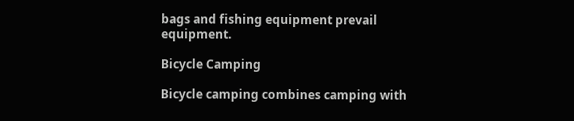bags and fishing equipment prevail equipment.

Bicycle Camping

Bicycle camping combines camping with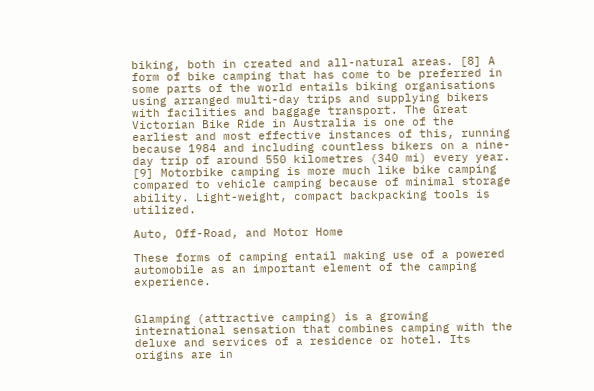biking, both in created and all-natural areas. [8] A form of bike camping that has come to be preferred in some parts of the world entails biking organisations using arranged multi-day trips and supplying bikers with facilities and baggage transport. The Great Victorian Bike Ride in Australia is one of the earliest and most effective instances of this, running because 1984 and including countless bikers on a nine-day trip of around 550 kilometres (340 mi) every year. [9] Motorbike camping is more much like bike camping compared to vehicle camping because of minimal storage ability. Light-weight, compact backpacking tools is utilized.

Auto, Off-Road, and Motor Home

These forms of camping entail making use of a powered automobile as an important element of the camping experience.


Glamping (attractive camping) is a growing international sensation that combines camping with the deluxe and services of a residence or hotel. Its origins are in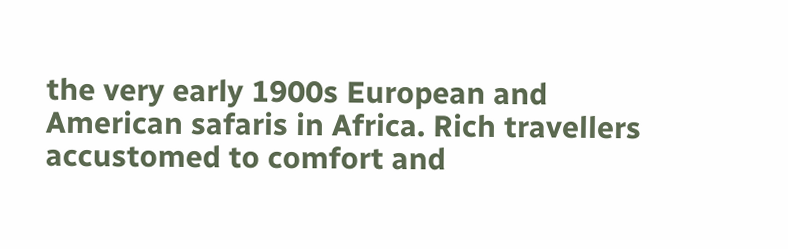the very early 1900s European and American safaris in Africa. Rich travellers accustomed to comfort and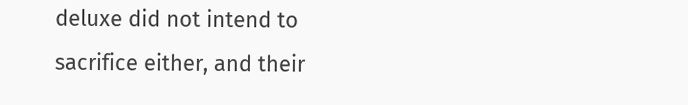deluxe did not intend to sacrifice either, and their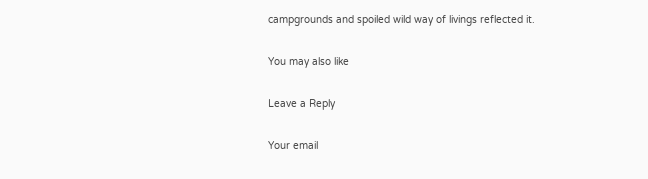campgrounds and spoiled wild way of livings reflected it.

You may also like

Leave a Reply

Your email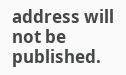address will not be published.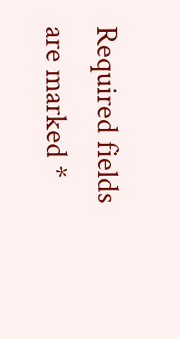Required fields are marked *